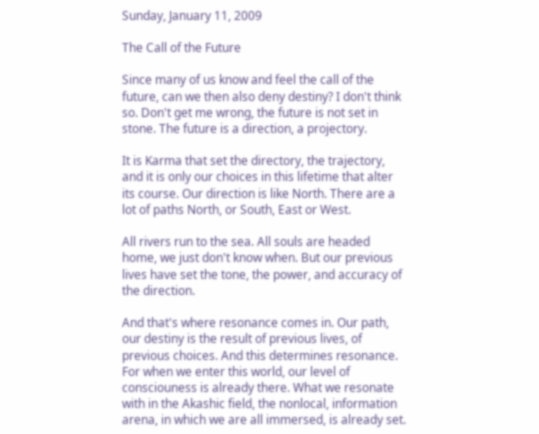Sunday, January 11, 2009

The Call of the Future

Since many of us know and feel the call of the future, can we then also deny destiny? I don't think so. Don't get me wrong, the future is not set in stone. The future is a direction, a projectory.

It is Karma that set the directory, the trajectory, and it is only our choices in this lifetime that alter its course. Our direction is like North. There are a lot of paths North, or South, East or West.

All rivers run to the sea. All souls are headed home, we just don't know when. But our previous lives have set the tone, the power, and accuracy of the direction.

And that's where resonance comes in. Our path, our destiny is the result of previous lives, of previous choices. And this determines resonance. For when we enter this world, our level of consciouness is already there. What we resonate with in the Akashic field, the nonlocal, information arena, in which we are all immersed, is already set.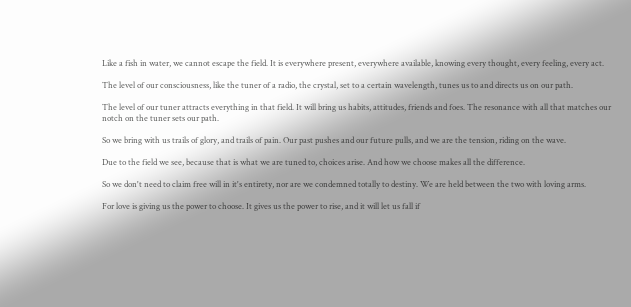Like a fish in water, we cannot escape the field. It is everywhere present, everywhere available, knowing every thought, every feeling, every act.

The level of our consciousness, like the tuner of a radio, the crystal, set to a certain wavelength, tunes us to and directs us on our path.

The level of our tuner attracts everything in that field. It will bring us habits, attitudes, friends and foes. The resonance with all that matches our notch on the tuner sets our path.

So we bring with us trails of glory, and trails of pain. Our past pushes and our future pulls, and we are the tension, riding on the wave.

Due to the field we see, because that is what we are tuned to, choices arise. And how we choose makes all the difference.

So we don't need to claim free will in it's entirety, nor are we condemned totally to destiny. We are held between the two with loving arms.

For love is giving us the power to choose. It gives us the power to rise, and it will let us fall if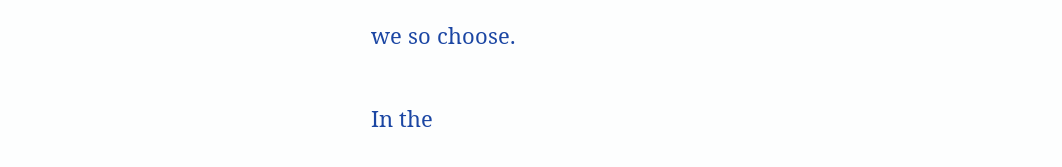we so choose.

In the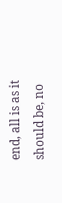end, all is as it should be, no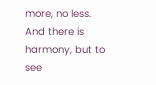more, no less. And there is harmony, but to see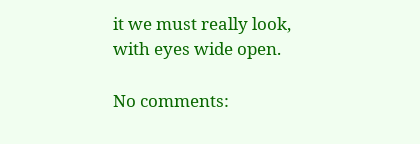it we must really look, with eyes wide open.

No comments: